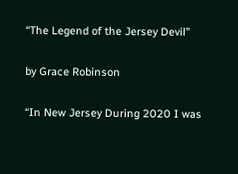“The Legend of the Jersey Devil”

by Grace Robinson

“In New Jersey During 2020 I was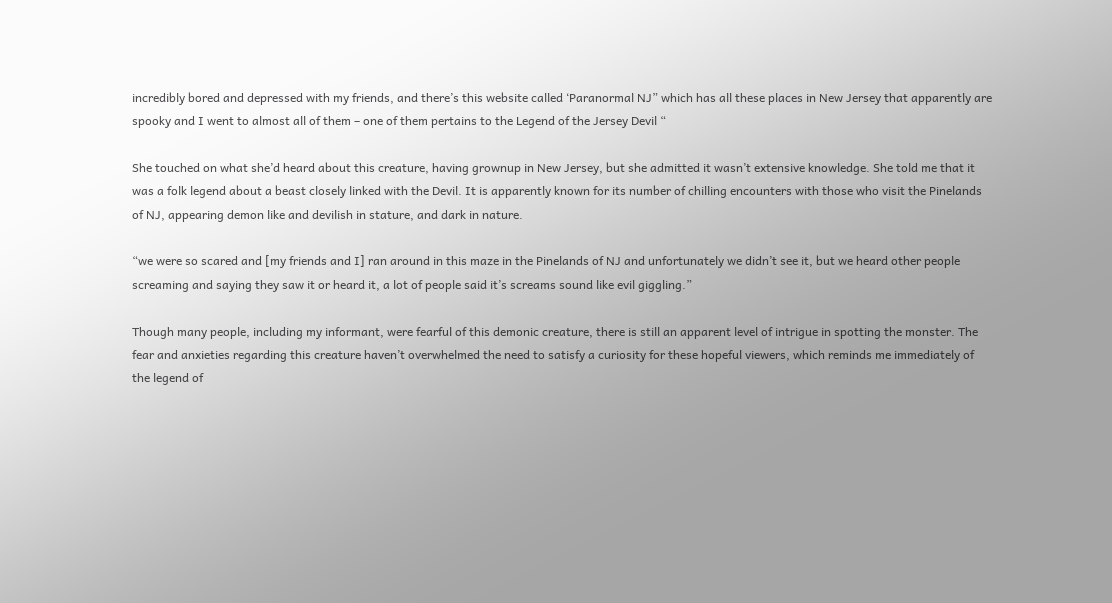incredibly bored and depressed with my friends, and there’s this website called ‘Paranormal NJ” which has all these places in New Jersey that apparently are spooky and I went to almost all of them – one of them pertains to the Legend of the Jersey Devil “

She touched on what she’d heard about this creature, having grownup in New Jersey, but she admitted it wasn’t extensive knowledge. She told me that it was a folk legend about a beast closely linked with the Devil. It is apparently known for its number of chilling encounters with those who visit the Pinelands of NJ, appearing demon like and devilish in stature, and dark in nature.

“we were so scared and [my friends and I] ran around in this maze in the Pinelands of NJ and unfortunately we didn’t see it, but we heard other people screaming and saying they saw it or heard it, a lot of people said it’s screams sound like evil giggling.”

Though many people, including my informant, were fearful of this demonic creature, there is still an apparent level of intrigue in spotting the monster. The fear and anxieties regarding this creature haven’t overwhelmed the need to satisfy a curiosity for these hopeful viewers, which reminds me immediately of the legend of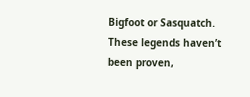Bigfoot or Sasquatch. These legends haven’t been proven,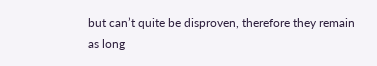but can’t quite be disproven, therefore they remain as long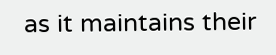as it maintains their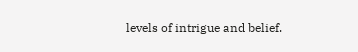levels of intrigue and belief.